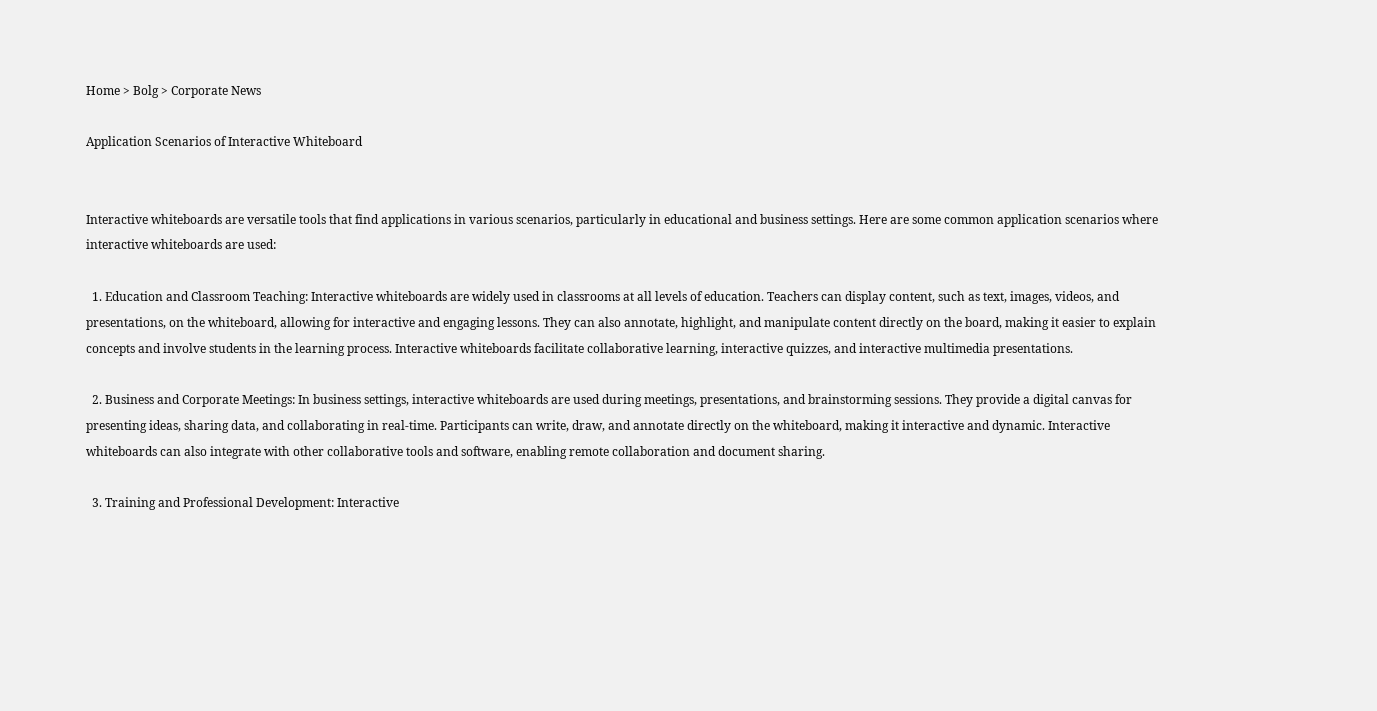Home > Bolg > Corporate News

Application Scenarios of Interactive Whiteboard


Interactive whiteboards are versatile tools that find applications in various scenarios, particularly in educational and business settings. Here are some common application scenarios where interactive whiteboards are used:

  1. Education and Classroom Teaching: Interactive whiteboards are widely used in classrooms at all levels of education. Teachers can display content, such as text, images, videos, and presentations, on the whiteboard, allowing for interactive and engaging lessons. They can also annotate, highlight, and manipulate content directly on the board, making it easier to explain concepts and involve students in the learning process. Interactive whiteboards facilitate collaborative learning, interactive quizzes, and interactive multimedia presentations.

  2. Business and Corporate Meetings: In business settings, interactive whiteboards are used during meetings, presentations, and brainstorming sessions. They provide a digital canvas for presenting ideas, sharing data, and collaborating in real-time. Participants can write, draw, and annotate directly on the whiteboard, making it interactive and dynamic. Interactive whiteboards can also integrate with other collaborative tools and software, enabling remote collaboration and document sharing.

  3. Training and Professional Development: Interactive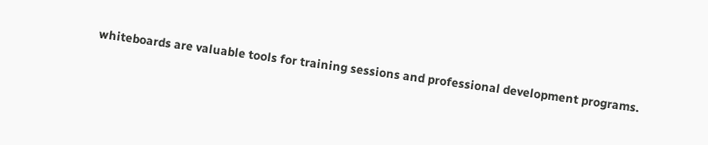whiteboards are valuable tools for training sessions and professional development programs.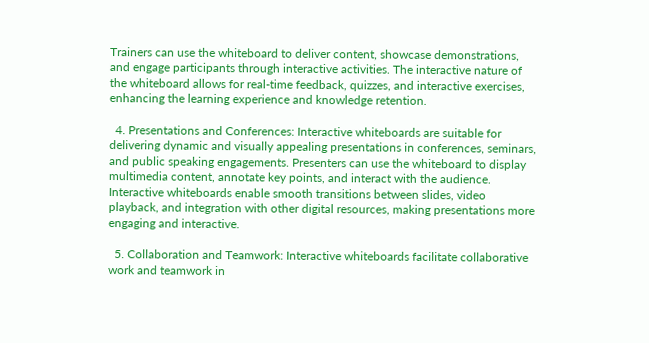Trainers can use the whiteboard to deliver content, showcase demonstrations, and engage participants through interactive activities. The interactive nature of the whiteboard allows for real-time feedback, quizzes, and interactive exercises, enhancing the learning experience and knowledge retention.

  4. Presentations and Conferences: Interactive whiteboards are suitable for delivering dynamic and visually appealing presentations in conferences, seminars, and public speaking engagements. Presenters can use the whiteboard to display multimedia content, annotate key points, and interact with the audience. Interactive whiteboards enable smooth transitions between slides, video playback, and integration with other digital resources, making presentations more engaging and interactive.

  5. Collaboration and Teamwork: Interactive whiteboards facilitate collaborative work and teamwork in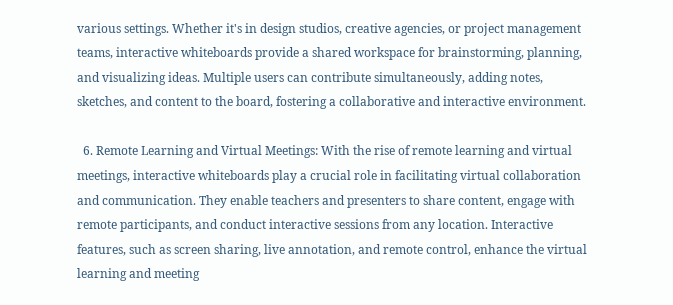various settings. Whether it's in design studios, creative agencies, or project management teams, interactive whiteboards provide a shared workspace for brainstorming, planning, and visualizing ideas. Multiple users can contribute simultaneously, adding notes, sketches, and content to the board, fostering a collaborative and interactive environment.

  6. Remote Learning and Virtual Meetings: With the rise of remote learning and virtual meetings, interactive whiteboards play a crucial role in facilitating virtual collaboration and communication. They enable teachers and presenters to share content, engage with remote participants, and conduct interactive sessions from any location. Interactive features, such as screen sharing, live annotation, and remote control, enhance the virtual learning and meeting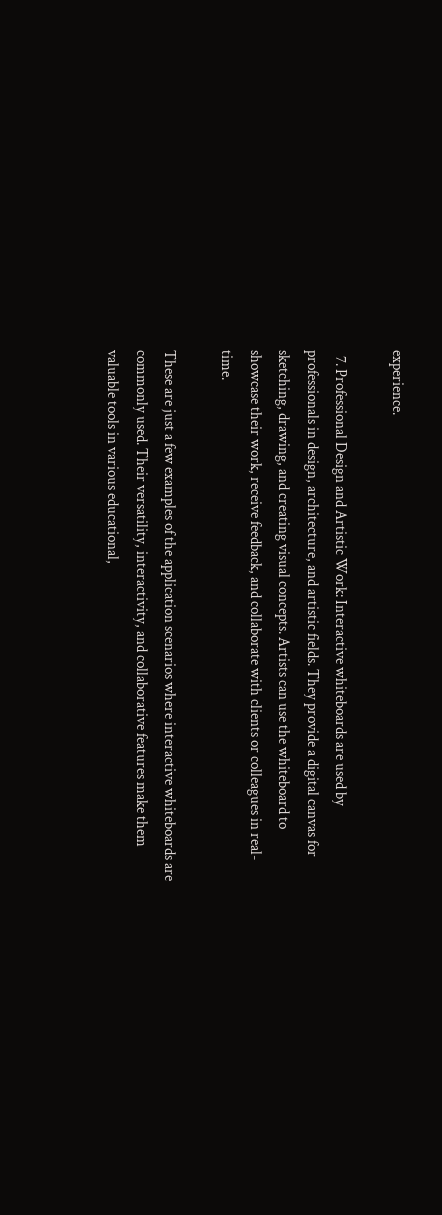experience.

  7. Professional Design and Artistic Work: Interactive whiteboards are used by professionals in design, architecture, and artistic fields. They provide a digital canvas for sketching, drawing, and creating visual concepts. Artists can use the whiteboard to showcase their work, receive feedback, and collaborate with clients or colleagues in real-time.

These are just a few examples of the application scenarios where interactive whiteboards are commonly used. Their versatility, interactivity, and collaborative features make them valuable tools in various educational,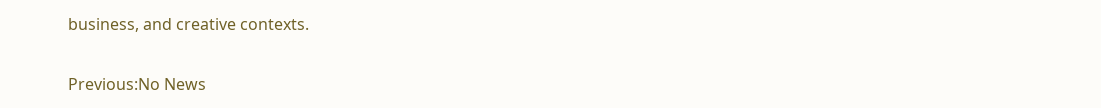business, and creative contexts.

Previous:No News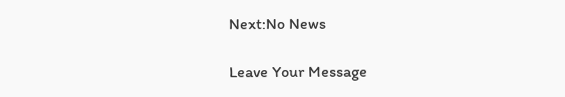Next:No News

Leave Your Message